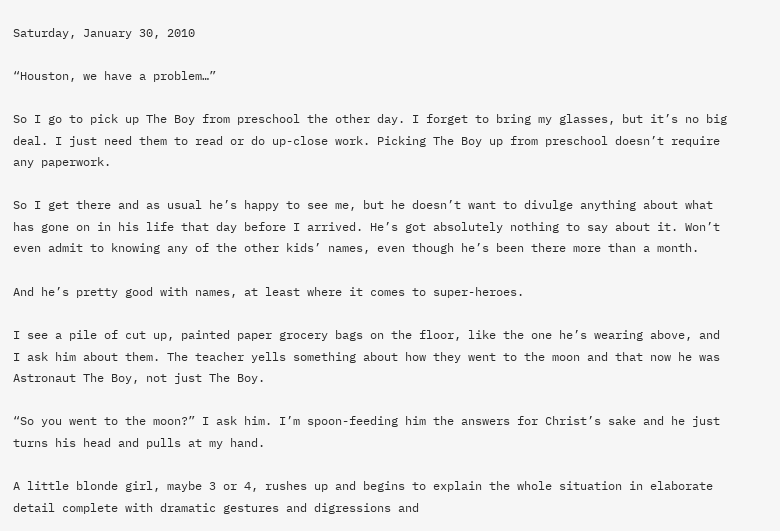Saturday, January 30, 2010

“Houston, we have a problem…”

So I go to pick up The Boy from preschool the other day. I forget to bring my glasses, but it’s no big deal. I just need them to read or do up-close work. Picking The Boy up from preschool doesn’t require any paperwork.

So I get there and as usual he’s happy to see me, but he doesn’t want to divulge anything about what has gone on in his life that day before I arrived. He’s got absolutely nothing to say about it. Won’t even admit to knowing any of the other kids’ names, even though he’s been there more than a month.

And he’s pretty good with names, at least where it comes to super-heroes.

I see a pile of cut up, painted paper grocery bags on the floor, like the one he’s wearing above, and I ask him about them. The teacher yells something about how they went to the moon and that now he was Astronaut The Boy, not just The Boy.

“So you went to the moon?” I ask him. I’m spoon-feeding him the answers for Christ’s sake and he just turns his head and pulls at my hand.

A little blonde girl, maybe 3 or 4, rushes up and begins to explain the whole situation in elaborate detail complete with dramatic gestures and digressions and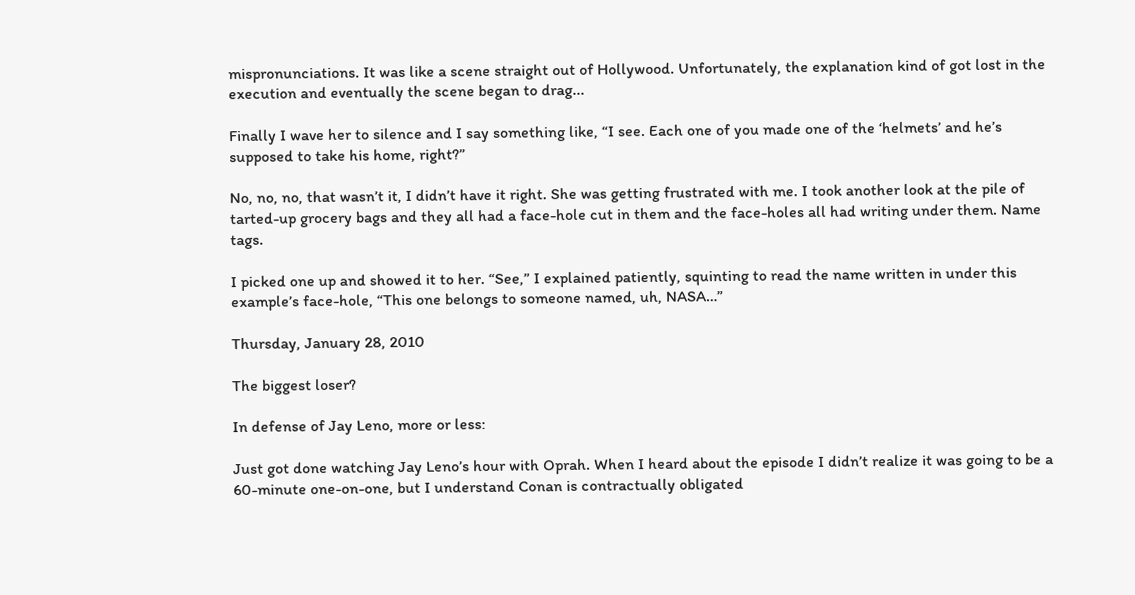mispronunciations. It was like a scene straight out of Hollywood. Unfortunately, the explanation kind of got lost in the execution and eventually the scene began to drag...

Finally I wave her to silence and I say something like, “I see. Each one of you made one of the ‘helmets’ and he’s supposed to take his home, right?”

No, no, no, that wasn’t it, I didn’t have it right. She was getting frustrated with me. I took another look at the pile of tarted-up grocery bags and they all had a face-hole cut in them and the face-holes all had writing under them. Name tags.

I picked one up and showed it to her. “See,” I explained patiently, squinting to read the name written in under this example’s face-hole, “This one belongs to someone named, uh, NASA…”

Thursday, January 28, 2010

The biggest loser?

In defense of Jay Leno, more or less:

Just got done watching Jay Leno’s hour with Oprah. When I heard about the episode I didn’t realize it was going to be a 60-minute one-on-one, but I understand Conan is contractually obligated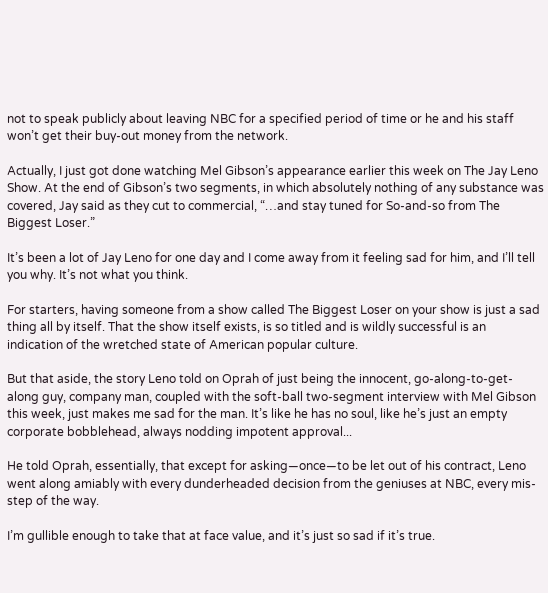not to speak publicly about leaving NBC for a specified period of time or he and his staff won’t get their buy-out money from the network.

Actually, I just got done watching Mel Gibson’s appearance earlier this week on The Jay Leno Show. At the end of Gibson’s two segments, in which absolutely nothing of any substance was covered, Jay said as they cut to commercial, “…and stay tuned for So-and-so from The Biggest Loser.”

It’s been a lot of Jay Leno for one day and I come away from it feeling sad for him, and I’ll tell you why. It’s not what you think.

For starters, having someone from a show called The Biggest Loser on your show is just a sad thing all by itself. That the show itself exists, is so titled and is wildly successful is an indication of the wretched state of American popular culture.

But that aside, the story Leno told on Oprah of just being the innocent, go-along-to-get-along guy, company man, coupled with the soft-ball two-segment interview with Mel Gibson this week, just makes me sad for the man. It’s like he has no soul, like he’s just an empty corporate bobblehead, always nodding impotent approval...

He told Oprah, essentially, that except for asking—once—to be let out of his contract, Leno went along amiably with every dunderheaded decision from the geniuses at NBC, every mis-step of the way.

I’m gullible enough to take that at face value, and it’s just so sad if it’s true.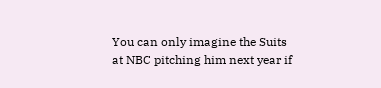You can only imagine the Suits at NBC pitching him next year if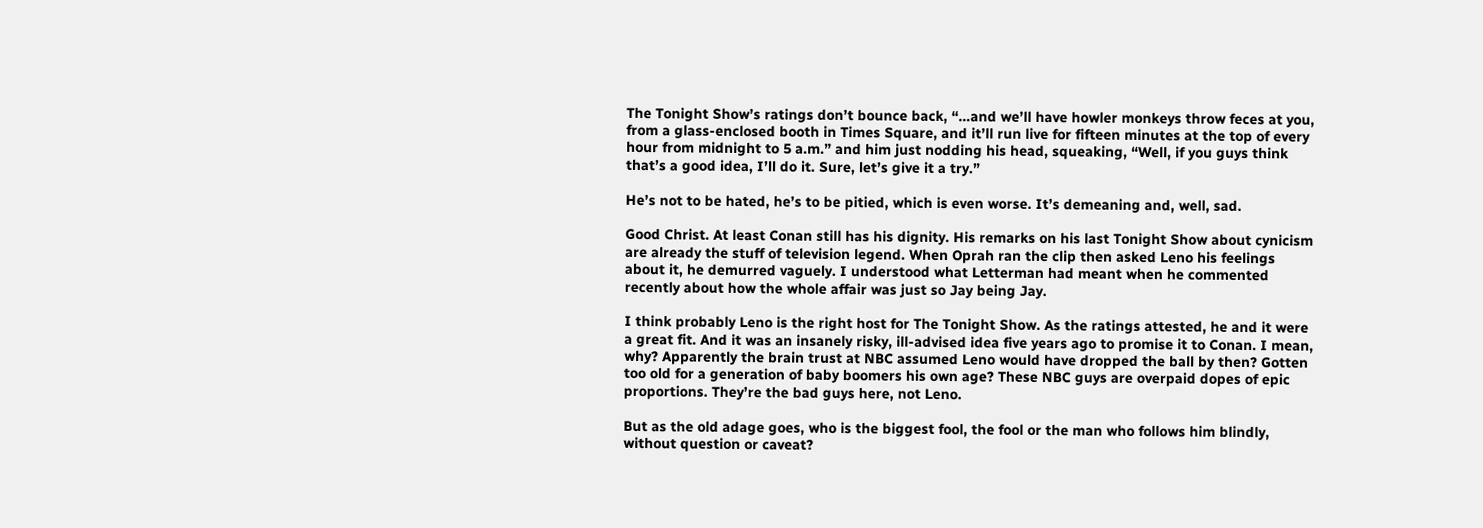The Tonight Show’s ratings don’t bounce back, “…and we’ll have howler monkeys throw feces at you, from a glass-enclosed booth in Times Square, and it’ll run live for fifteen minutes at the top of every hour from midnight to 5 a.m.” and him just nodding his head, squeaking, “Well, if you guys think that’s a good idea, I’ll do it. Sure, let’s give it a try.”

He’s not to be hated, he’s to be pitied, which is even worse. It’s demeaning and, well, sad.

Good Christ. At least Conan still has his dignity. His remarks on his last Tonight Show about cynicism are already the stuff of television legend. When Oprah ran the clip then asked Leno his feelings about it, he demurred vaguely. I understood what Letterman had meant when he commented recently about how the whole affair was just so Jay being Jay.

I think probably Leno is the right host for The Tonight Show. As the ratings attested, he and it were a great fit. And it was an insanely risky, ill-advised idea five years ago to promise it to Conan. I mean, why? Apparently the brain trust at NBC assumed Leno would have dropped the ball by then? Gotten too old for a generation of baby boomers his own age? These NBC guys are overpaid dopes of epic proportions. They’re the bad guys here, not Leno.

But as the old adage goes, who is the biggest fool, the fool or the man who follows him blindly, without question or caveat?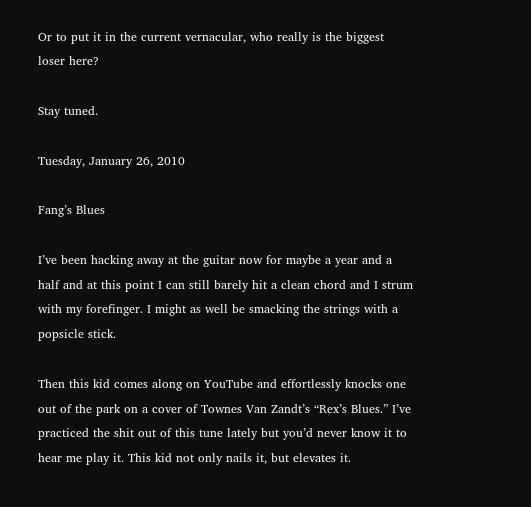Or to put it in the current vernacular, who really is the biggest loser here?

Stay tuned.

Tuesday, January 26, 2010

Fang’s Blues

I’ve been hacking away at the guitar now for maybe a year and a half and at this point I can still barely hit a clean chord and I strum with my forefinger. I might as well be smacking the strings with a popsicle stick.

Then this kid comes along on YouTube and effortlessly knocks one out of the park on a cover of Townes Van Zandt’s “Rex’s Blues.” I’ve practiced the shit out of this tune lately but you’d never know it to hear me play it. This kid not only nails it, but elevates it.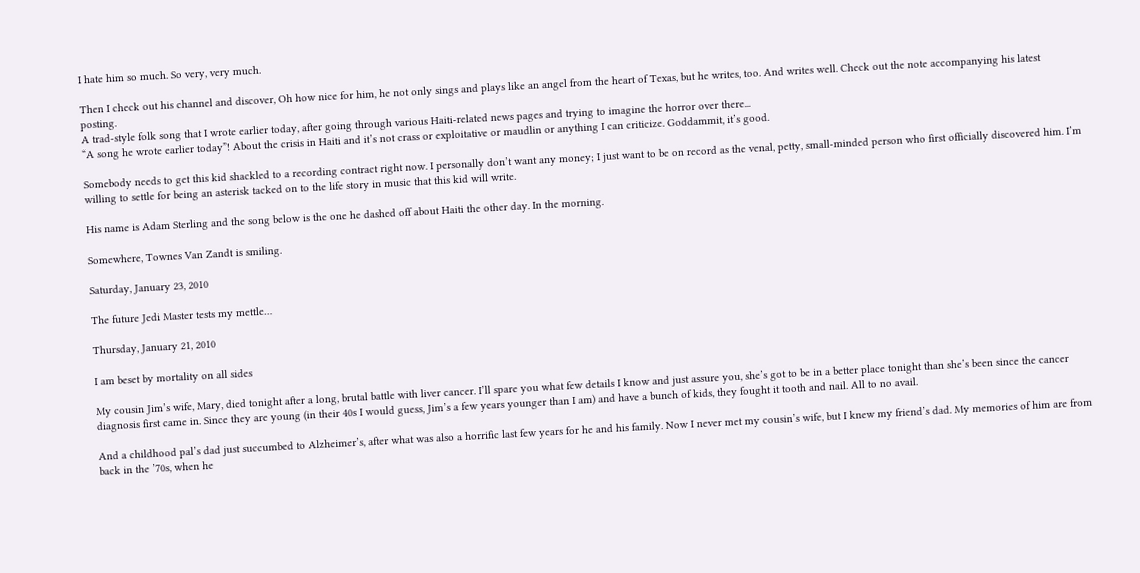I hate him so much. So very, very much.

Then I check out his channel and discover, Oh how nice for him, he not only sings and plays like an angel from the heart of Texas, but he writes, too. And writes well. Check out the note accompanying his latest posting.
A trad-style folk song that I wrote earlier today, after going through various Haiti-related news pages and trying to imagine the horror over there...
“A song he wrote earlier today”! About the crisis in Haiti and it’s not crass or exploitative or maudlin or anything I can criticize. Goddammit, it’s good.

Somebody needs to get this kid shackled to a recording contract right now. I personally don’t want any money; I just want to be on record as the venal, petty, small-minded person who first officially discovered him. I’m willing to settle for being an asterisk tacked on to the life story in music that this kid will write.

His name is Adam Sterling and the song below is the one he dashed off about Haiti the other day. In the morning.

Somewhere, Townes Van Zandt is smiling.

Saturday, January 23, 2010

The future Jedi Master tests my mettle…

Thursday, January 21, 2010

I am beset by mortality on all sides

My cousin Jim’s wife, Mary, died tonight after a long, brutal battle with liver cancer. I’ll spare you what few details I know and just assure you, she’s got to be in a better place tonight than she’s been since the cancer diagnosis first came in. Since they are young (in their 40s I would guess, Jim’s a few years younger than I am) and have a bunch of kids, they fought it tooth and nail. All to no avail.

And a childhood pal’s dad just succumbed to Alzheimer’s, after what was also a horrific last few years for he and his family. Now I never met my cousin’s wife, but I knew my friend’s dad. My memories of him are from back in the ’70s, when he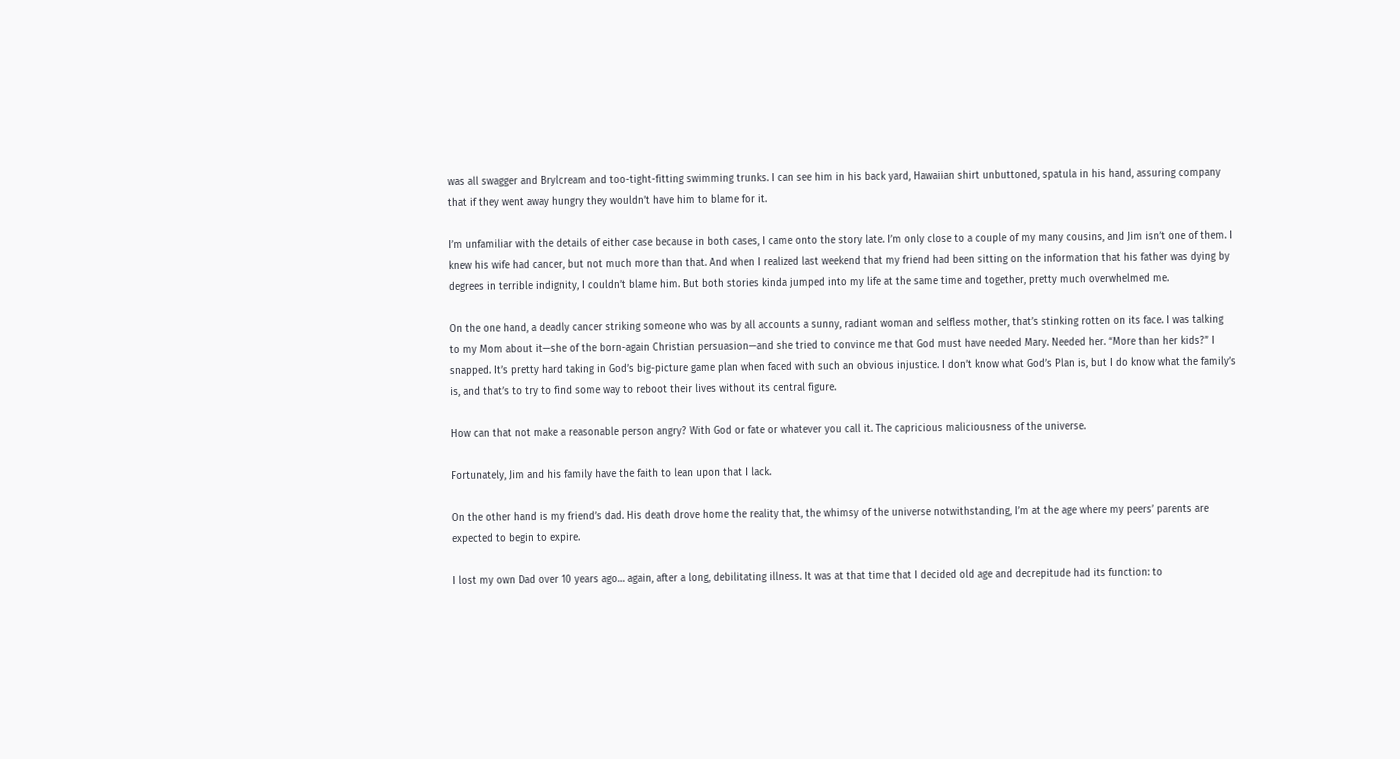was all swagger and Brylcream and too-tight-fitting swimming trunks. I can see him in his back yard, Hawaiian shirt unbuttoned, spatula in his hand, assuring company that if they went away hungry they wouldn’t have him to blame for it.

I’m unfamiliar with the details of either case because in both cases, I came onto the story late. I’m only close to a couple of my many cousins, and Jim isn’t one of them. I knew his wife had cancer, but not much more than that. And when I realized last weekend that my friend had been sitting on the information that his father was dying by degrees in terrible indignity, I couldn’t blame him. But both stories kinda jumped into my life at the same time and together, pretty much overwhelmed me.

On the one hand, a deadly cancer striking someone who was by all accounts a sunny, radiant woman and selfless mother, that’s stinking rotten on its face. I was talking to my Mom about it—she of the born-again Christian persuasion—and she tried to convince me that God must have needed Mary. Needed her. “More than her kids?” I snapped. It’s pretty hard taking in God’s big-picture game plan when faced with such an obvious injustice. I don’t know what God’s Plan is, but I do know what the family’s is, and that’s to try to find some way to reboot their lives without its central figure.

How can that not make a reasonable person angry? With God or fate or whatever you call it. The capricious maliciousness of the universe.

Fortunately, Jim and his family have the faith to lean upon that I lack.

On the other hand is my friend’s dad. His death drove home the reality that, the whimsy of the universe notwithstanding, I’m at the age where my peers’ parents are expected to begin to expire.

I lost my own Dad over 10 years ago… again, after a long, debilitating illness. It was at that time that I decided old age and decrepitude had its function: to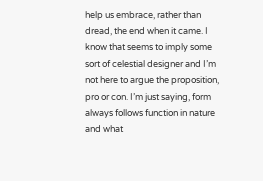help us embrace, rather than dread, the end when it came. I know that seems to imply some sort of celestial designer and I’m not here to argue the proposition, pro or con. I’m just saying, form always follows function in nature and what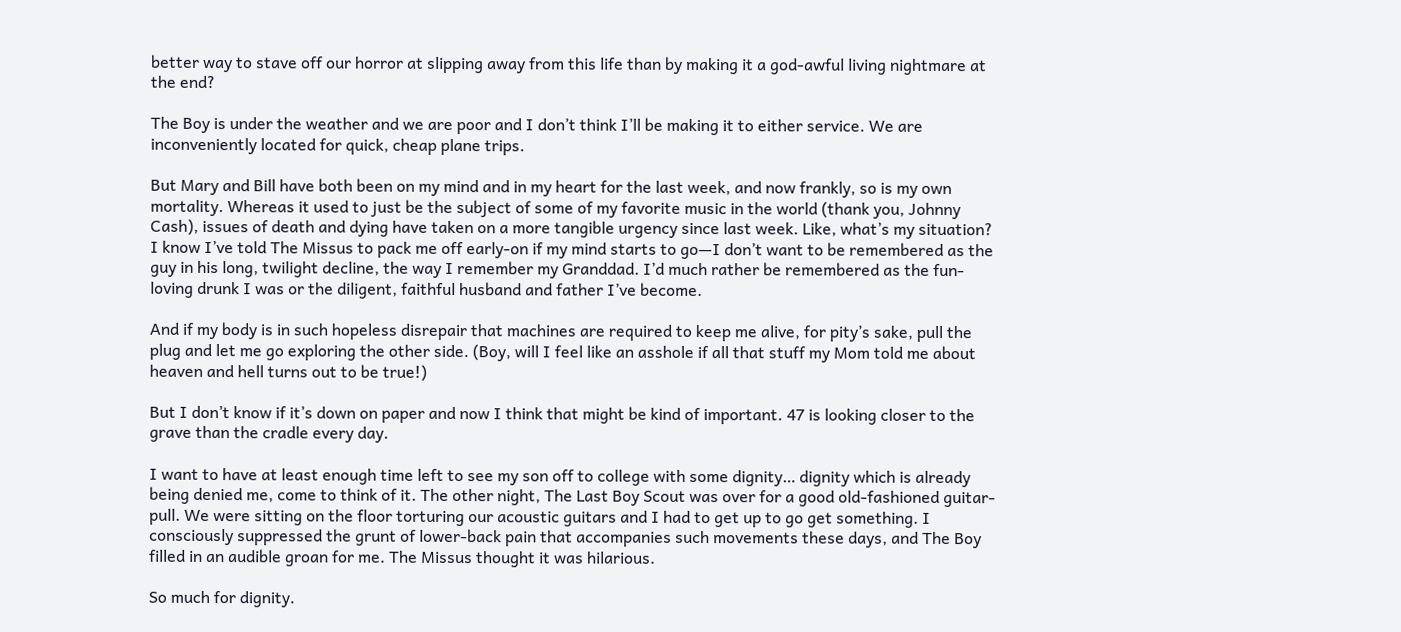better way to stave off our horror at slipping away from this life than by making it a god-awful living nightmare at the end?

The Boy is under the weather and we are poor and I don’t think I’ll be making it to either service. We are inconveniently located for quick, cheap plane trips.

But Mary and Bill have both been on my mind and in my heart for the last week, and now frankly, so is my own mortality. Whereas it used to just be the subject of some of my favorite music in the world (thank you, Johnny Cash), issues of death and dying have taken on a more tangible urgency since last week. Like, what’s my situation? I know I’ve told The Missus to pack me off early-on if my mind starts to go—I don’t want to be remembered as the guy in his long, twilight decline, the way I remember my Granddad. I’d much rather be remembered as the fun-loving drunk I was or the diligent, faithful husband and father I’ve become.

And if my body is in such hopeless disrepair that machines are required to keep me alive, for pity’s sake, pull the plug and let me go exploring the other side. (Boy, will I feel like an asshole if all that stuff my Mom told me about heaven and hell turns out to be true!)

But I don’t know if it’s down on paper and now I think that might be kind of important. 47 is looking closer to the grave than the cradle every day.

I want to have at least enough time left to see my son off to college with some dignity… dignity which is already being denied me, come to think of it. The other night, The Last Boy Scout was over for a good old-fashioned guitar-pull. We were sitting on the floor torturing our acoustic guitars and I had to get up to go get something. I consciously suppressed the grunt of lower-back pain that accompanies such movements these days, and The Boy filled in an audible groan for me. The Missus thought it was hilarious.

So much for dignity.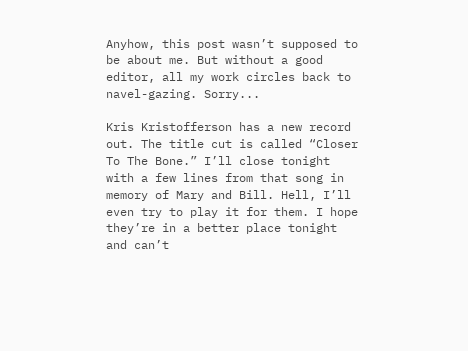Anyhow, this post wasn’t supposed to be about me. But without a good editor, all my work circles back to navel-gazing. Sorry...

Kris Kristofferson has a new record out. The title cut is called “Closer To The Bone.” I’ll close tonight with a few lines from that song in memory of Mary and Bill. Hell, I’ll even try to play it for them. I hope they’re in a better place tonight and can’t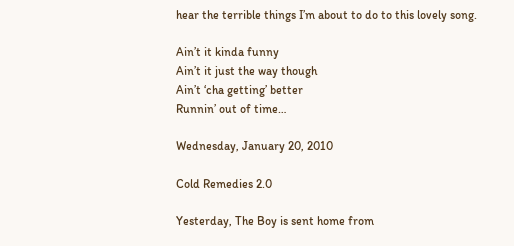hear the terrible things I’m about to do to this lovely song.

Ain’t it kinda funny
Ain’t it just the way though
Ain’t ‘cha getting’ better
Runnin’ out of time…

Wednesday, January 20, 2010

Cold Remedies 2.0

Yesterday, The Boy is sent home from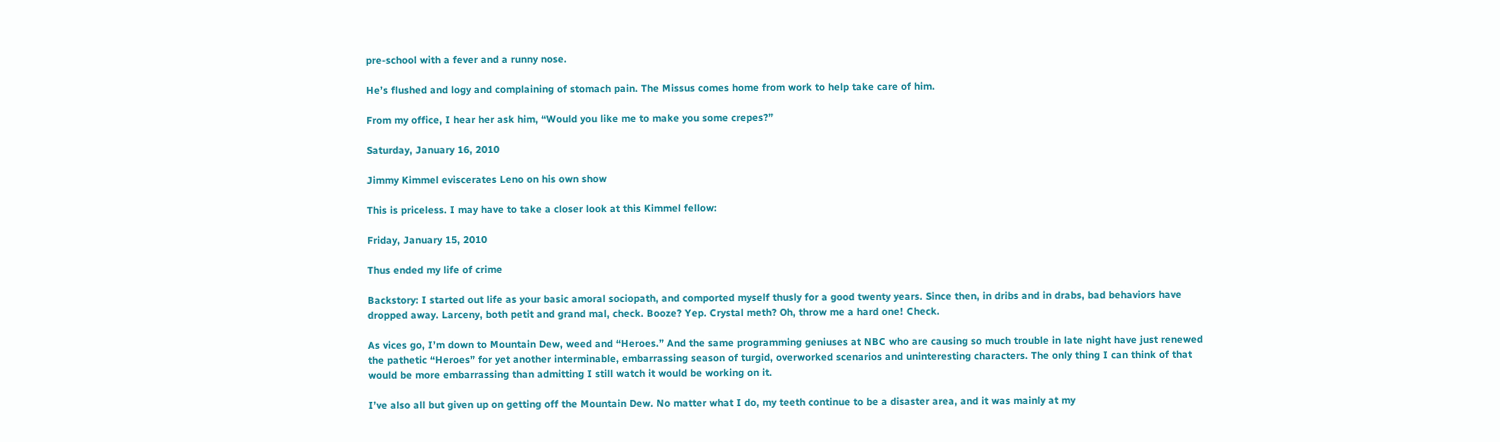pre-school with a fever and a runny nose.

He’s flushed and logy and complaining of stomach pain. The Missus comes home from work to help take care of him.

From my office, I hear her ask him, “Would you like me to make you some crepes?”

Saturday, January 16, 2010

Jimmy Kimmel eviscerates Leno on his own show

This is priceless. I may have to take a closer look at this Kimmel fellow:

Friday, January 15, 2010

Thus ended my life of crime

Backstory: I started out life as your basic amoral sociopath, and comported myself thusly for a good twenty years. Since then, in dribs and in drabs, bad behaviors have dropped away. Larceny, both petit and grand mal, check. Booze? Yep. Crystal meth? Oh, throw me a hard one! Check.

As vices go, I’m down to Mountain Dew, weed and “Heroes.” And the same programming geniuses at NBC who are causing so much trouble in late night have just renewed the pathetic “Heroes” for yet another interminable, embarrassing season of turgid, overworked scenarios and uninteresting characters. The only thing I can think of that would be more embarrassing than admitting I still watch it would be working on it.

I’ve also all but given up on getting off the Mountain Dew. No matter what I do, my teeth continue to be a disaster area, and it was mainly at my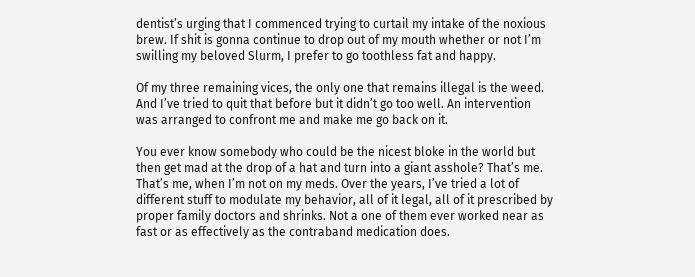dentist’s urging that I commenced trying to curtail my intake of the noxious brew. If shit is gonna continue to drop out of my mouth whether or not I’m swilling my beloved Slurm, I prefer to go toothless fat and happy.

Of my three remaining vices, the only one that remains illegal is the weed. And I’ve tried to quit that before but it didn’t go too well. An intervention was arranged to confront me and make me go back on it.

You ever know somebody who could be the nicest bloke in the world but then get mad at the drop of a hat and turn into a giant asshole? That’s me. That’s me, when I’m not on my meds. Over the years, I’ve tried a lot of different stuff to modulate my behavior, all of it legal, all of it prescribed by proper family doctors and shrinks. Not a one of them ever worked near as fast or as effectively as the contraband medication does.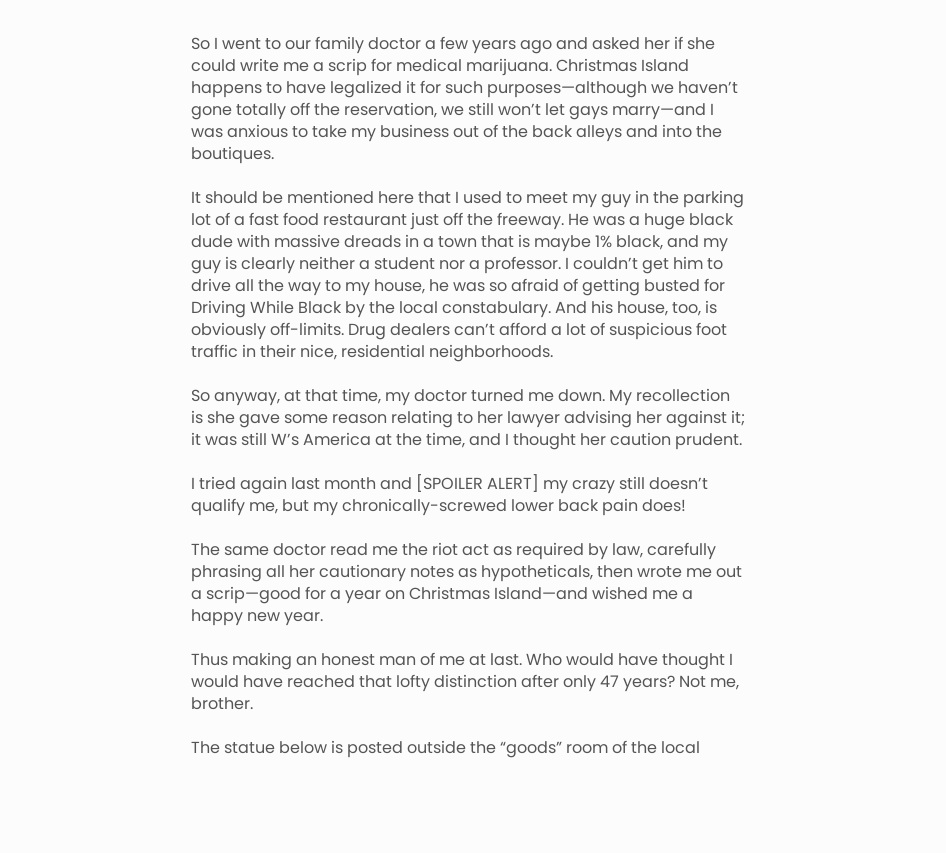So I went to our family doctor a few years ago and asked her if she could write me a scrip for medical marijuana. Christmas Island happens to have legalized it for such purposes—although we haven’t gone totally off the reservation, we still won’t let gays marry—and I was anxious to take my business out of the back alleys and into the boutiques.

It should be mentioned here that I used to meet my guy in the parking lot of a fast food restaurant just off the freeway. He was a huge black dude with massive dreads in a town that is maybe 1% black, and my guy is clearly neither a student nor a professor. I couldn’t get him to drive all the way to my house, he was so afraid of getting busted for Driving While Black by the local constabulary. And his house, too, is obviously off-limits. Drug dealers can’t afford a lot of suspicious foot traffic in their nice, residential neighborhoods.

So anyway, at that time, my doctor turned me down. My recollection is she gave some reason relating to her lawyer advising her against it; it was still W’s America at the time, and I thought her caution prudent.

I tried again last month and [SPOILER ALERT] my crazy still doesn’t qualify me, but my chronically-screwed lower back pain does!

The same doctor read me the riot act as required by law, carefully phrasing all her cautionary notes as hypotheticals, then wrote me out a scrip—good for a year on Christmas Island—and wished me a happy new year.

Thus making an honest man of me at last. Who would have thought I would have reached that lofty distinction after only 47 years? Not me, brother.

The statue below is posted outside the “goods” room of the local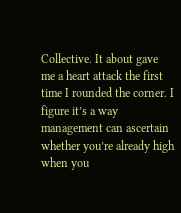Collective. It about gave me a heart attack the first time I rounded the corner. I figure it’s a way management can ascertain whether you’re already high when you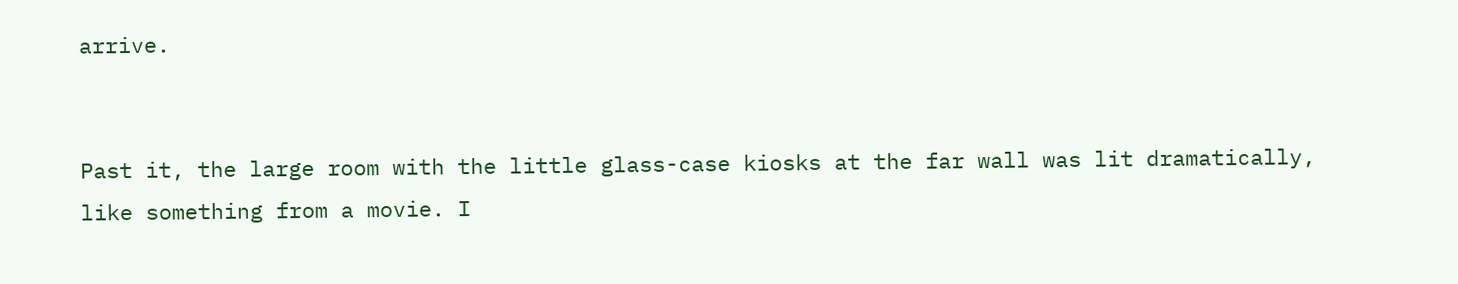arrive.


Past it, the large room with the little glass-case kiosks at the far wall was lit dramatically, like something from a movie. I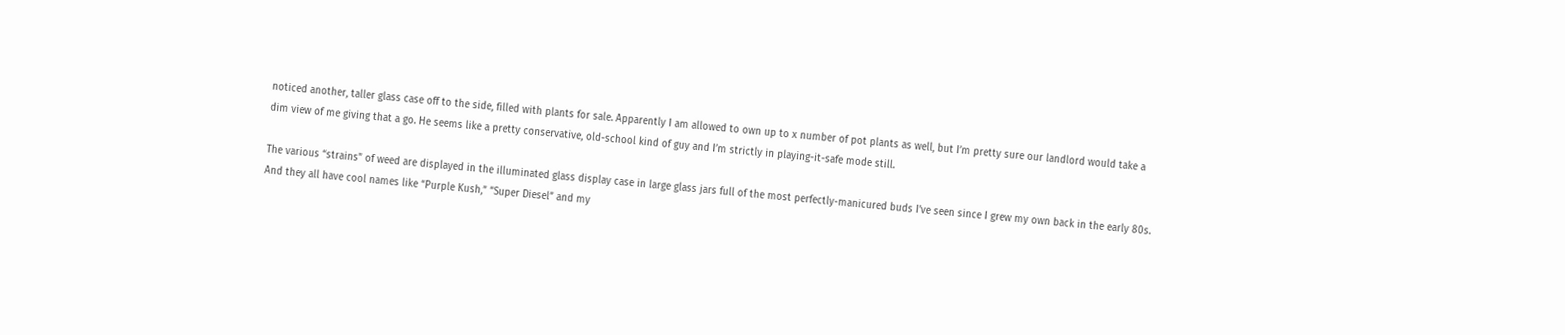noticed another, taller glass case off to the side, filled with plants for sale. Apparently I am allowed to own up to x number of pot plants as well, but I’m pretty sure our landlord would take a dim view of me giving that a go. He seems like a pretty conservative, old-school kind of guy and I’m strictly in playing-it-safe mode still.

The various “strains” of weed are displayed in the illuminated glass display case in large glass jars full of the most perfectly-manicured buds I’ve seen since I grew my own back in the early 80s. And they all have cool names like “Purple Kush,” “Super Diesel” and my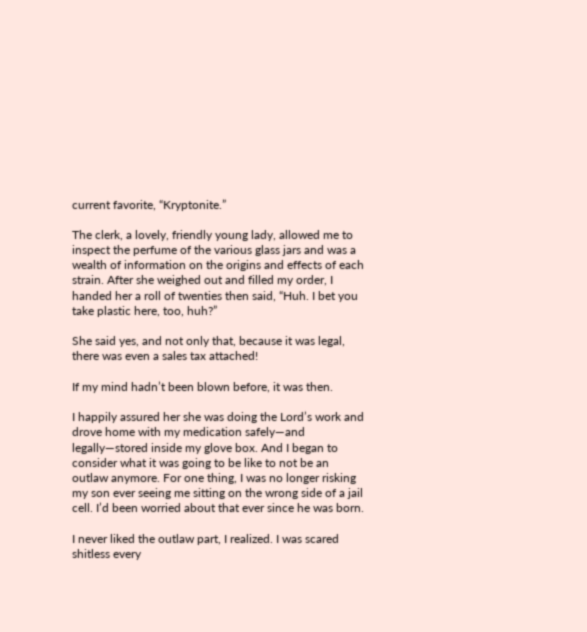current favorite, “Kryptonite.”

The clerk, a lovely, friendly young lady, allowed me to inspect the perfume of the various glass jars and was a wealth of information on the origins and effects of each strain. After she weighed out and filled my order, I handed her a roll of twenties then said, “Huh. I bet you take plastic here, too, huh?”

She said yes, and not only that, because it was legal, there was even a sales tax attached!

If my mind hadn’t been blown before, it was then.

I happily assured her she was doing the Lord’s work and drove home with my medication safely—and legally—stored inside my glove box. And I began to consider what it was going to be like to not be an outlaw anymore. For one thing, I was no longer risking my son ever seeing me sitting on the wrong side of a jail cell. I’d been worried about that ever since he was born.

I never liked the outlaw part, I realized. I was scared shitless every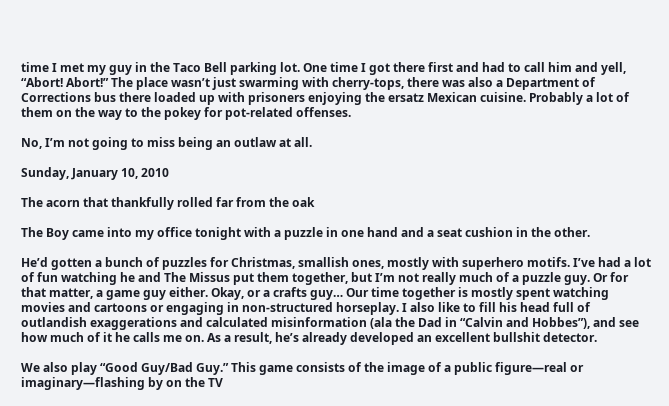time I met my guy in the Taco Bell parking lot. One time I got there first and had to call him and yell, “Abort! Abort!” The place wasn’t just swarming with cherry-tops, there was also a Department of Corrections bus there loaded up with prisoners enjoying the ersatz Mexican cuisine. Probably a lot of them on the way to the pokey for pot-related offenses.

No, I’m not going to miss being an outlaw at all.

Sunday, January 10, 2010

The acorn that thankfully rolled far from the oak

The Boy came into my office tonight with a puzzle in one hand and a seat cushion in the other.

He’d gotten a bunch of puzzles for Christmas, smallish ones, mostly with superhero motifs. I’ve had a lot of fun watching he and The Missus put them together, but I’m not really much of a puzzle guy. Or for that matter, a game guy either. Okay, or a crafts guy… Our time together is mostly spent watching movies and cartoons or engaging in non-structured horseplay. I also like to fill his head full of outlandish exaggerations and calculated misinformation (ala the Dad in “Calvin and Hobbes”), and see how much of it he calls me on. As a result, he’s already developed an excellent bullshit detector.

We also play “Good Guy/Bad Guy.” This game consists of the image of a public figure—real or imaginary—flashing by on the TV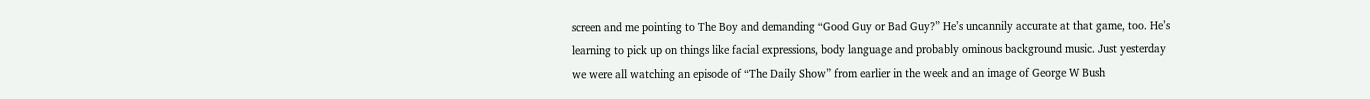screen and me pointing to The Boy and demanding “Good Guy or Bad Guy?” He’s uncannily accurate at that game, too. He’s learning to pick up on things like facial expressions, body language and probably ominous background music. Just yesterday we were all watching an episode of “The Daily Show” from earlier in the week and an image of George W Bush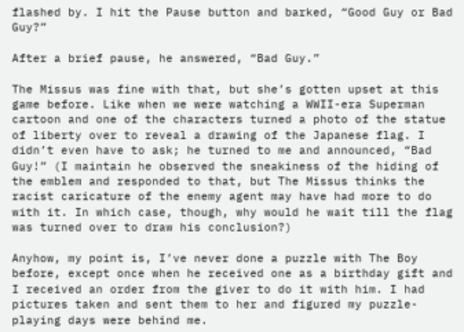flashed by. I hit the Pause button and barked, “Good Guy or Bad Guy?”

After a brief pause, he answered, “Bad Guy.”

The Missus was fine with that, but she’s gotten upset at this game before. Like when we were watching a WWII-era Superman cartoon and one of the characters turned a photo of the statue of liberty over to reveal a drawing of the Japanese flag. I didn’t even have to ask; he turned to me and announced, “Bad Guy!” (I maintain he observed the sneakiness of the hiding of the emblem and responded to that, but The Missus thinks the racist caricature of the enemy agent may have had more to do with it. In which case, though, why would he wait till the flag was turned over to draw his conclusion?)

Anyhow, my point is, I’ve never done a puzzle with The Boy before, except once when he received one as a birthday gift and I received an order from the giver to do it with him. I had pictures taken and sent them to her and figured my puzzle-playing days were behind me.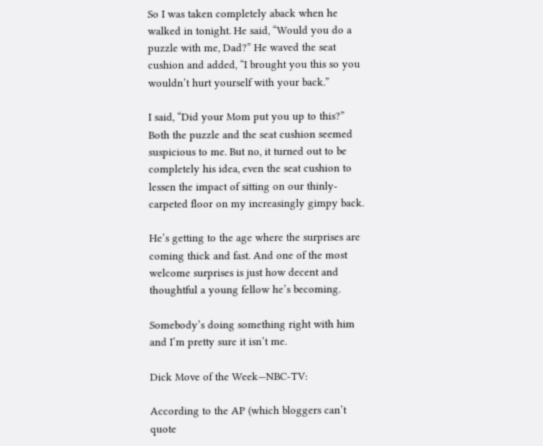So I was taken completely aback when he walked in tonight. He said, “Would you do a puzzle with me, Dad?” He waved the seat cushion and added, “I brought you this so you wouldn’t hurt yourself with your back.”

I said, “Did your Mom put you up to this?” Both the puzzle and the seat cushion seemed suspicious to me. But no, it turned out to be completely his idea, even the seat cushion to lessen the impact of sitting on our thinly-carpeted floor on my increasingly gimpy back.

He’s getting to the age where the surprises are coming thick and fast. And one of the most welcome surprises is just how decent and thoughtful a young fellow he’s becoming.

Somebody’s doing something right with him and I’m pretty sure it isn’t me.

Dick Move of the Week—NBC-TV:

According to the AP (which bloggers can’t quote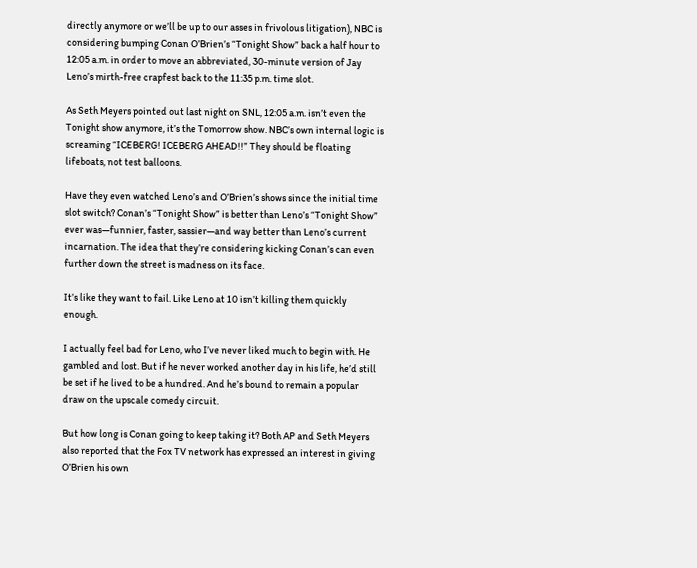directly anymore or we’ll be up to our asses in frivolous litigation), NBC is considering bumping Conan O’Brien’s “Tonight Show” back a half hour to 12:05 a.m. in order to move an abbreviated, 30-minute version of Jay Leno’s mirth-free crapfest back to the 11:35 p.m. time slot.

As Seth Meyers pointed out last night on SNL, 12:05 a.m. isn’t even the Tonight show anymore, it’s the Tomorrow show. NBC’s own internal logic is screaming “ICEBERG! ICEBERG AHEAD!!” They should be floating lifeboats, not test balloons.

Have they even watched Leno’s and O’Brien’s shows since the initial time slot switch? Conan’s “Tonight Show” is better than Leno’s “Tonight Show” ever was—funnier, faster, sassier—and way better than Leno’s current incarnation. The idea that they’re considering kicking Conan’s can even further down the street is madness on its face.

It’s like they want to fail. Like Leno at 10 isn’t killing them quickly enough.

I actually feel bad for Leno, who I’ve never liked much to begin with. He gambled and lost. But if he never worked another day in his life, he’d still be set if he lived to be a hundred. And he’s bound to remain a popular draw on the upscale comedy circuit.

But how long is Conan going to keep taking it? Both AP and Seth Meyers also reported that the Fox TV network has expressed an interest in giving O’Brien his own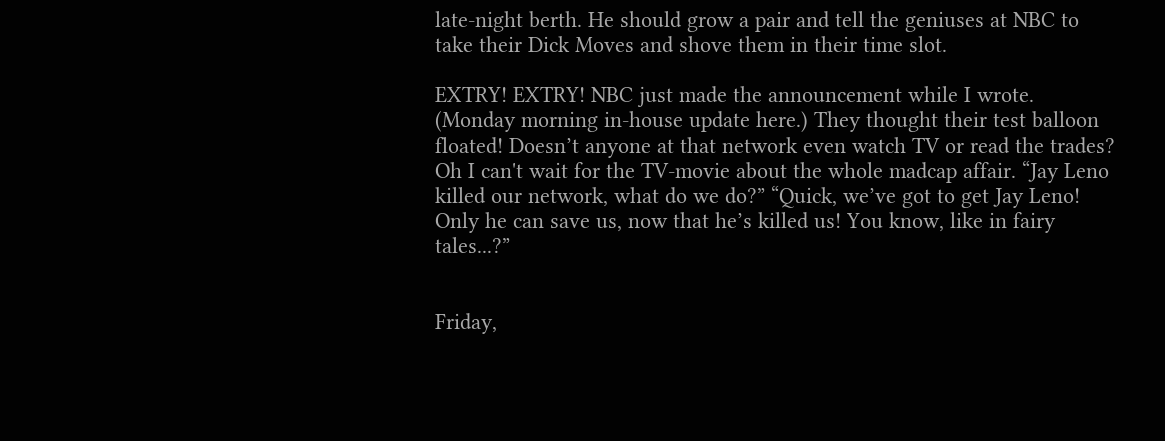late-night berth. He should grow a pair and tell the geniuses at NBC to take their Dick Moves and shove them in their time slot.

EXTRY! EXTRY! NBC just made the announcement while I wrote. (Monday morning in-house update here.) They thought their test balloon floated! Doesn’t anyone at that network even watch TV or read the trades? Oh I can't wait for the TV-movie about the whole madcap affair. “Jay Leno killed our network, what do we do?” “Quick, we’ve got to get Jay Leno! Only he can save us, now that he’s killed us! You know, like in fairy tales...?”


Friday,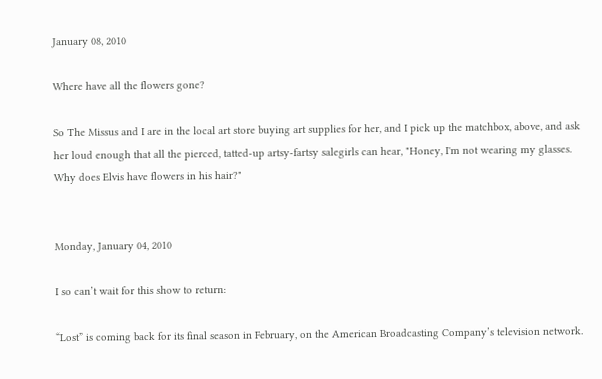January 08, 2010

Where have all the flowers gone?

So The Missus and I are in the local art store buying art supplies for her, and I pick up the matchbox, above, and ask her loud enough that all the pierced, tatted-up artsy-fartsy salegirls can hear, "Honey, I'm not wearing my glasses. Why does Elvis have flowers in his hair?"


Monday, January 04, 2010

I so can’t wait for this show to return:

“Lost” is coming back for its final season in February, on the American Broadcasting Company’s television network.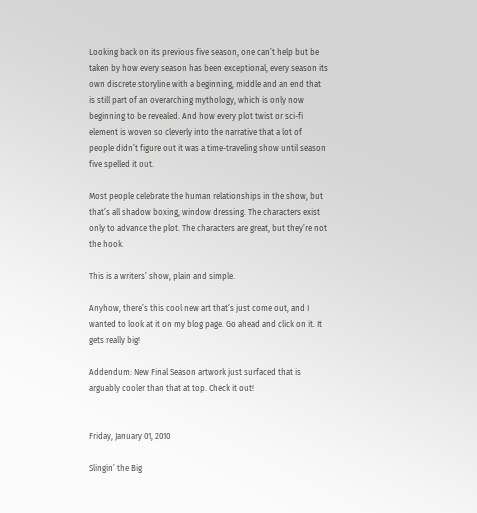Looking back on its previous five season, one can’t help but be taken by how every season has been exceptional, every season its own discrete storyline with a beginning, middle and an end that is still part of an overarching mythology, which is only now beginning to be revealed. And how every plot twist or sci-fi element is woven so cleverly into the narrative that a lot of people didn’t figure out it was a time-traveling show until season five spelled it out.

Most people celebrate the human relationships in the show, but that’s all shadow boxing, window dressing. The characters exist only to advance the plot. The characters are great, but they’re not the hook.

This is a writers’ show, plain and simple.

Anyhow, there’s this cool new art that’s just come out, and I wanted to look at it on my blog page. Go ahead and click on it. It gets really big!

Addendum: New Final Season artwork just surfaced that is arguably cooler than that at top. Check it out!


Friday, January 01, 2010

Slingin’ the Big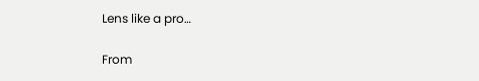Lens like a pro…

From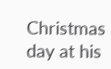Christmas day at his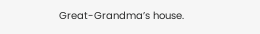Great-Grandma’s house.